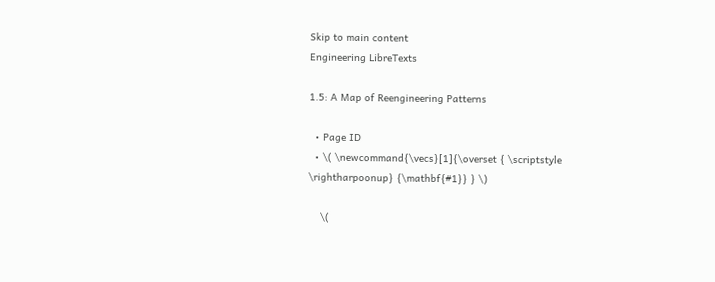Skip to main content
Engineering LibreTexts

1.5: A Map of Reengineering Patterns

  • Page ID
  • \( \newcommand{\vecs}[1]{\overset { \scriptstyle \rightharpoonup} {\mathbf{#1}} } \)

    \(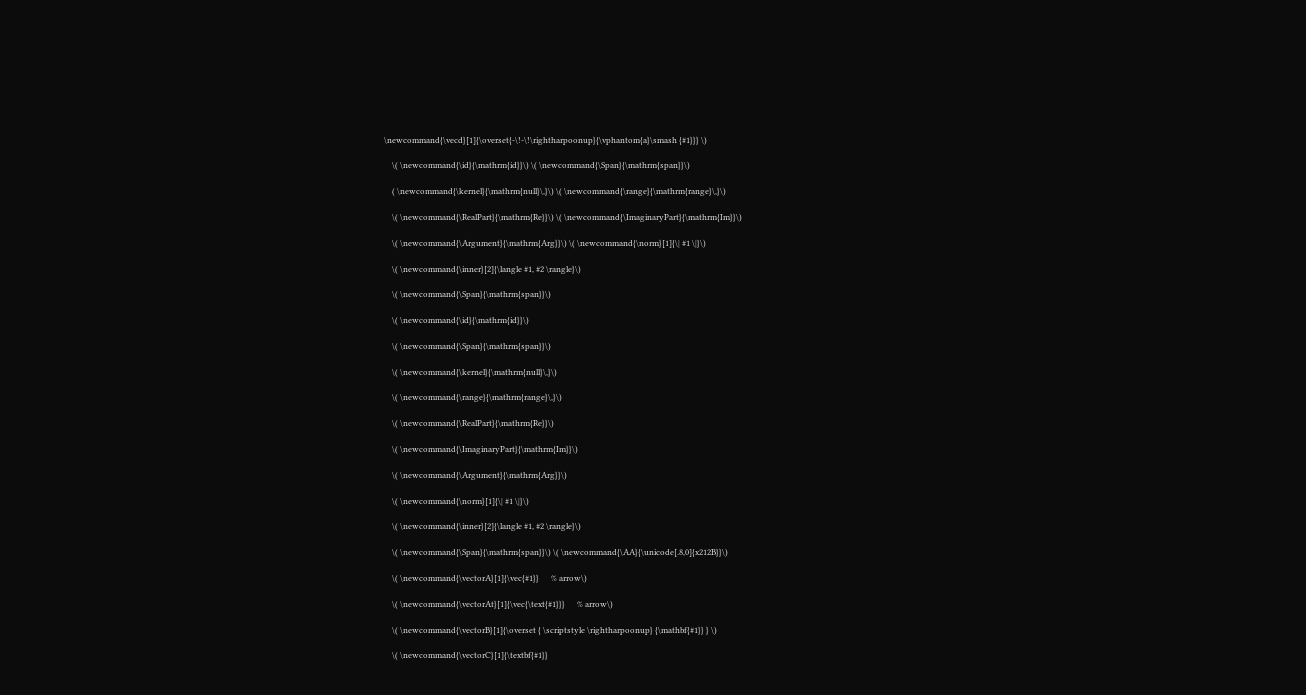\newcommand{\vecd}[1]{\overset{-\!-\!\rightharpoonup}{\vphantom{a}\smash {#1}}} \)

    \( \newcommand{\id}{\mathrm{id}}\) \( \newcommand{\Span}{\mathrm{span}}\)

    ( \newcommand{\kernel}{\mathrm{null}\,}\) \( \newcommand{\range}{\mathrm{range}\,}\)

    \( \newcommand{\RealPart}{\mathrm{Re}}\) \( \newcommand{\ImaginaryPart}{\mathrm{Im}}\)

    \( \newcommand{\Argument}{\mathrm{Arg}}\) \( \newcommand{\norm}[1]{\| #1 \|}\)

    \( \newcommand{\inner}[2]{\langle #1, #2 \rangle}\)

    \( \newcommand{\Span}{\mathrm{span}}\)

    \( \newcommand{\id}{\mathrm{id}}\)

    \( \newcommand{\Span}{\mathrm{span}}\)

    \( \newcommand{\kernel}{\mathrm{null}\,}\)

    \( \newcommand{\range}{\mathrm{range}\,}\)

    \( \newcommand{\RealPart}{\mathrm{Re}}\)

    \( \newcommand{\ImaginaryPart}{\mathrm{Im}}\)

    \( \newcommand{\Argument}{\mathrm{Arg}}\)

    \( \newcommand{\norm}[1]{\| #1 \|}\)

    \( \newcommand{\inner}[2]{\langle #1, #2 \rangle}\)

    \( \newcommand{\Span}{\mathrm{span}}\) \( \newcommand{\AA}{\unicode[.8,0]{x212B}}\)

    \( \newcommand{\vectorA}[1]{\vec{#1}}      % arrow\)

    \( \newcommand{\vectorAt}[1]{\vec{\text{#1}}}      % arrow\)

    \( \newcommand{\vectorB}[1]{\overset { \scriptstyle \rightharpoonup} {\mathbf{#1}} } \)

    \( \newcommand{\vectorC}[1]{\textbf{#1}}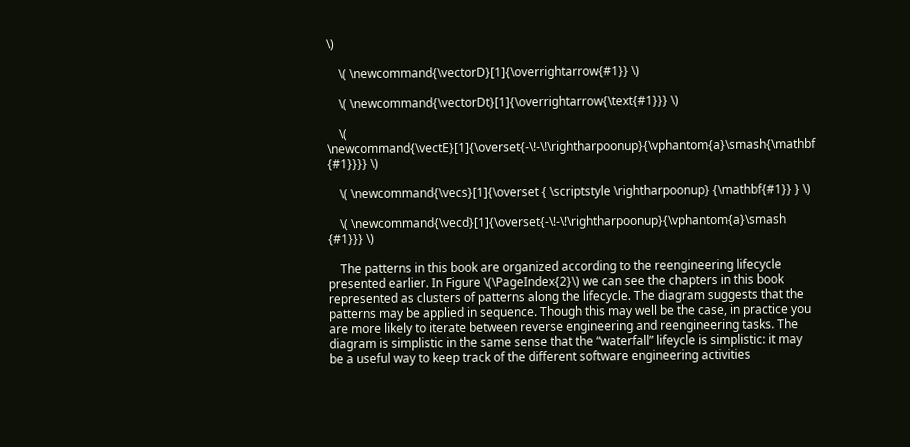\)

    \( \newcommand{\vectorD}[1]{\overrightarrow{#1}} \)

    \( \newcommand{\vectorDt}[1]{\overrightarrow{\text{#1}}} \)

    \( \newcommand{\vectE}[1]{\overset{-\!-\!\rightharpoonup}{\vphantom{a}\smash{\mathbf {#1}}}} \)

    \( \newcommand{\vecs}[1]{\overset { \scriptstyle \rightharpoonup} {\mathbf{#1}} } \)

    \( \newcommand{\vecd}[1]{\overset{-\!-\!\rightharpoonup}{\vphantom{a}\smash {#1}}} \)

    The patterns in this book are organized according to the reengineering lifecycle presented earlier. In Figure \(\PageIndex{2}\) we can see the chapters in this book represented as clusters of patterns along the lifecycle. The diagram suggests that the patterns may be applied in sequence. Though this may well be the case, in practice you are more likely to iterate between reverse engineering and reengineering tasks. The diagram is simplistic in the same sense that the “waterfall” lifeycle is simplistic: it may be a useful way to keep track of the different software engineering activities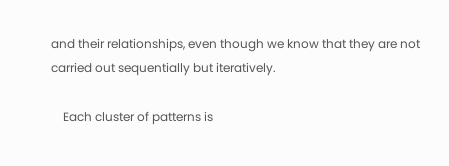and their relationships, even though we know that they are not carried out sequentially but iteratively.

    Each cluster of patterns is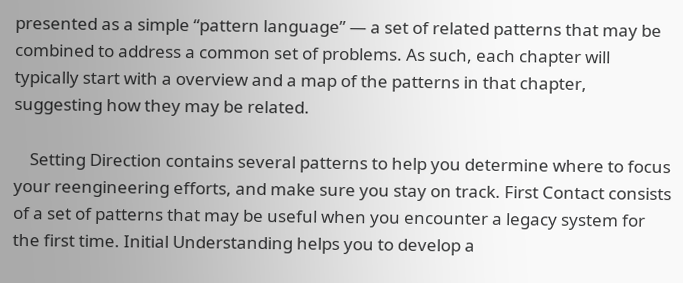presented as a simple “pattern language” — a set of related patterns that may be combined to address a common set of problems. As such, each chapter will typically start with a overview and a map of the patterns in that chapter, suggesting how they may be related.

    Setting Direction contains several patterns to help you determine where to focus your reengineering efforts, and make sure you stay on track. First Contact consists of a set of patterns that may be useful when you encounter a legacy system for the first time. Initial Understanding helps you to develop a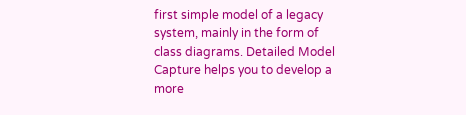first simple model of a legacy system, mainly in the form of class diagrams. Detailed Model Capture helps you to develop a more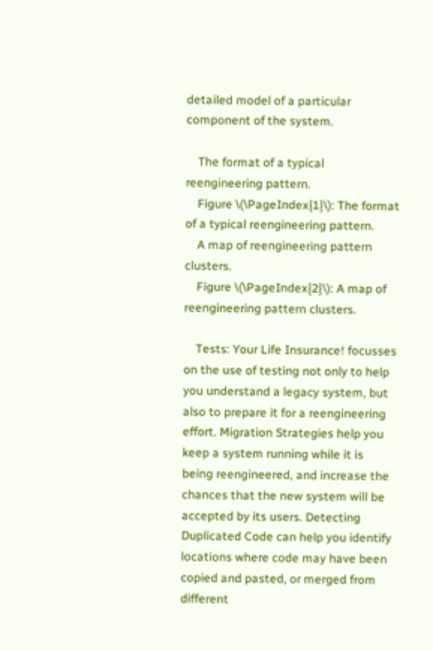detailed model of a particular component of the system.

    The format of a typical reengineering pattern.
    Figure \(\PageIndex{1}\): The format of a typical reengineering pattern.
    A map of reengineering pattern clusters.
    Figure \(\PageIndex{2}\): A map of reengineering pattern clusters.

    Tests: Your Life Insurance! focusses on the use of testing not only to help you understand a legacy system, but also to prepare it for a reengineering effort. Migration Strategies help you keep a system running while it is being reengineered, and increase the chances that the new system will be accepted by its users. Detecting Duplicated Code can help you identify locations where code may have been copied and pasted, or merged from different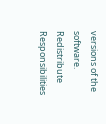versions of the software. Redistribute Responsibilities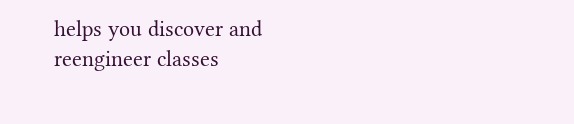helps you discover and reengineer classes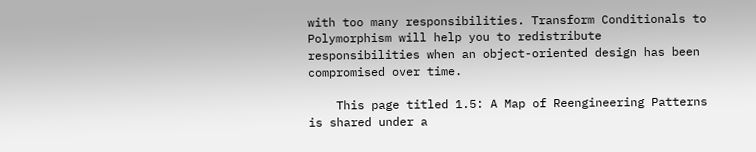with too many responsibilities. Transform Conditionals to Polymorphism will help you to redistribute responsibilities when an object-oriented design has been compromised over time.

    This page titled 1.5: A Map of Reengineering Patterns is shared under a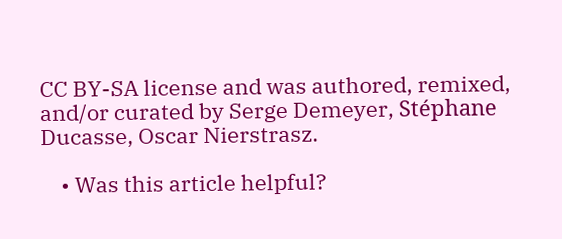CC BY-SA license and was authored, remixed, and/or curated by Serge Demeyer, Stéphane Ducasse, Oscar Nierstrasz.

    • Was this article helpful?